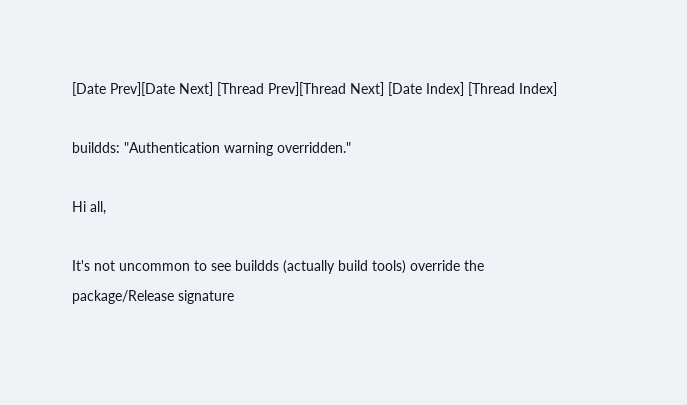[Date Prev][Date Next] [Thread Prev][Thread Next] [Date Index] [Thread Index]

buildds: "Authentication warning overridden."

Hi all,

It's not uncommon to see buildds (actually build tools) override the
package/Release signature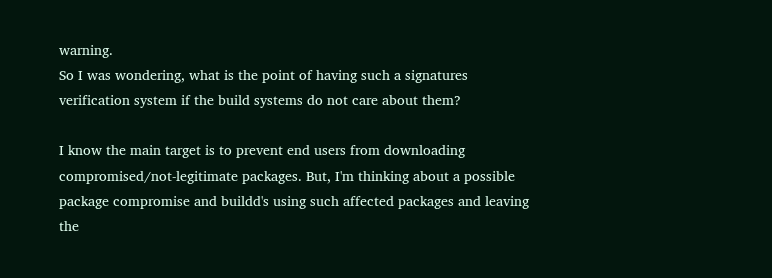warning.
So I was wondering, what is the point of having such a signatures
verification system if the build systems do not care about them?

I know the main target is to prevent end users from downloading
compromised/not-legitimate packages. But, I'm thinking about a possible
package compromise and buildd's using such affected packages and leaving
the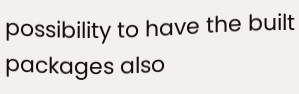possibility to have the built packages also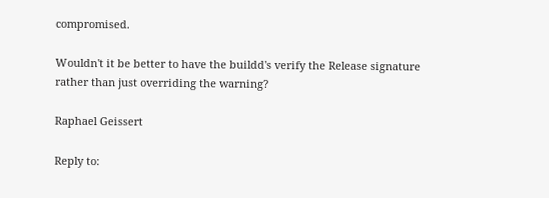compromised.

Wouldn't it be better to have the buildd's verify the Release signature
rather than just overriding the warning?

Raphael Geissert

Reply to: